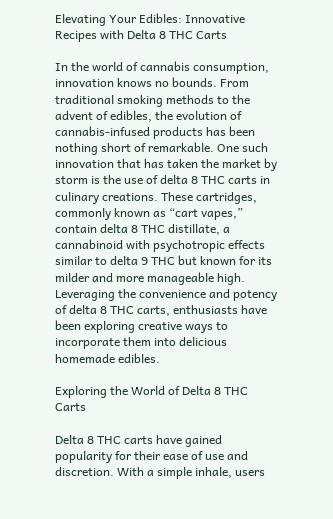Elevating Your Edibles: Innovative Recipes with Delta 8 THC Carts

In the world of cannabis consumption, innovation knows no bounds. From traditional smoking methods to the advent of edibles, the evolution of cannabis-infused products has been nothing short of remarkable. One such innovation that has taken the market by storm is the use of delta 8 THC carts in culinary creations. These cartridges, commonly known as “cart vapes,” contain delta 8 THC distillate, a cannabinoid with psychotropic effects similar to delta 9 THC but known for its milder and more manageable high. Leveraging the convenience and potency of delta 8 THC carts, enthusiasts have been exploring creative ways to incorporate them into delicious homemade edibles.

Exploring the World of Delta 8 THC Carts

Delta 8 THC carts have gained popularity for their ease of use and discretion. With a simple inhale, users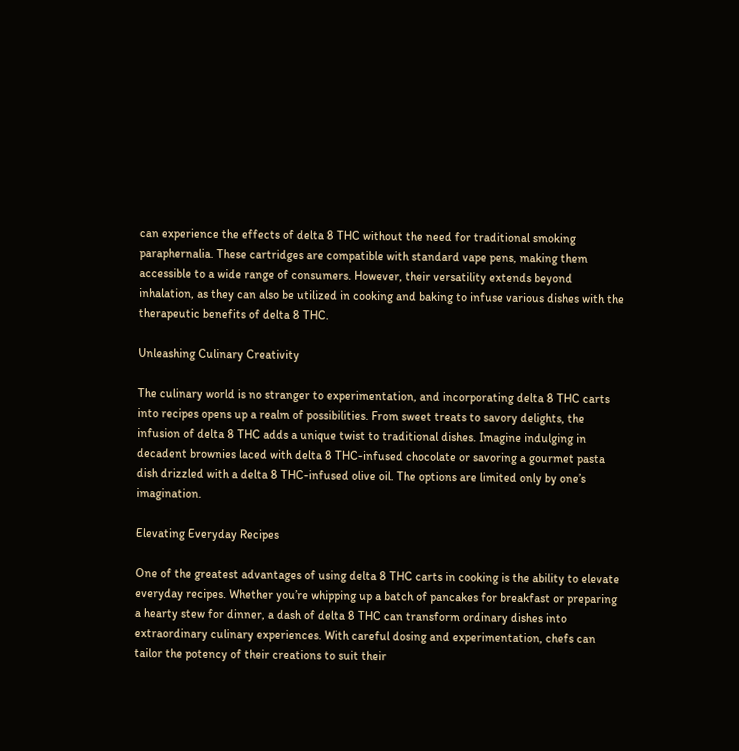can experience the effects of delta 8 THC without the need for traditional smoking paraphernalia. These cartridges are compatible with standard vape pens, making them accessible to a wide range of consumers. However, their versatility extends beyond inhalation, as they can also be utilized in cooking and baking to infuse various dishes with the therapeutic benefits of delta 8 THC.

Unleashing Culinary Creativity

The culinary world is no stranger to experimentation, and incorporating delta 8 THC carts into recipes opens up a realm of possibilities. From sweet treats to savory delights, the infusion of delta 8 THC adds a unique twist to traditional dishes. Imagine indulging in decadent brownies laced with delta 8 THC-infused chocolate or savoring a gourmet pasta dish drizzled with a delta 8 THC-infused olive oil. The options are limited only by one’s imagination.

Elevating Everyday Recipes

One of the greatest advantages of using delta 8 THC carts in cooking is the ability to elevate everyday recipes. Whether you’re whipping up a batch of pancakes for breakfast or preparing a hearty stew for dinner, a dash of delta 8 THC can transform ordinary dishes into extraordinary culinary experiences. With careful dosing and experimentation, chefs can tailor the potency of their creations to suit their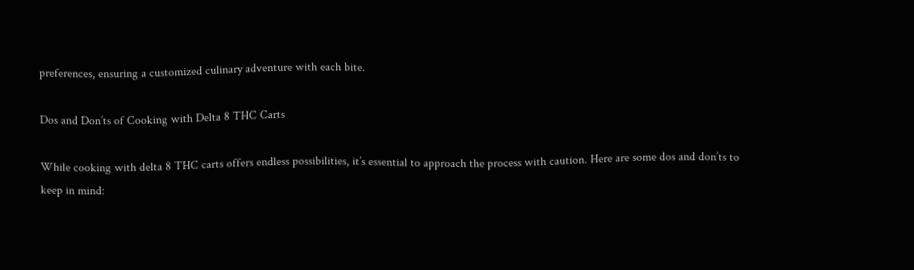preferences, ensuring a customized culinary adventure with each bite.

Dos and Don’ts of Cooking with Delta 8 THC Carts

While cooking with delta 8 THC carts offers endless possibilities, it’s essential to approach the process with caution. Here are some dos and don’ts to keep in mind: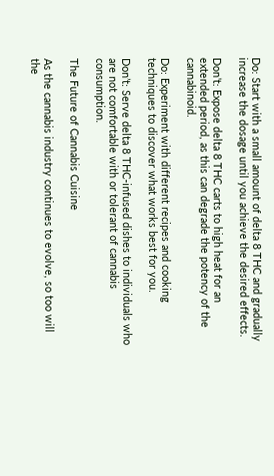Do: Start with a small amount of delta 8 THC and gradually increase the dosage until you achieve the desired effects.

Don’t: Expose delta 8 THC carts to high heat for an extended period, as this can degrade the potency of the cannabinoid.

Do: Experiment with different recipes and cooking techniques to discover what works best for you.

Don’t: Serve delta 8 THC-infused dishes to individuals who are not comfortable with or tolerant of cannabis consumption.

The Future of Cannabis Cuisine

As the cannabis industry continues to evolve, so too will the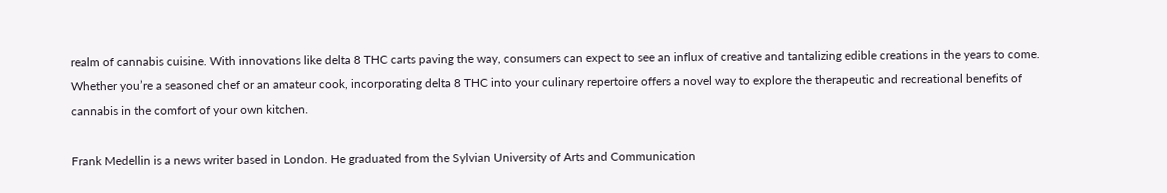realm of cannabis cuisine. With innovations like delta 8 THC carts paving the way, consumers can expect to see an influx of creative and tantalizing edible creations in the years to come. Whether you’re a seasoned chef or an amateur cook, incorporating delta 8 THC into your culinary repertoire offers a novel way to explore the therapeutic and recreational benefits of cannabis in the comfort of your own kitchen.

Frank Medellin is a news writer based in London. He graduated from the Sylvian University of Arts and Communication